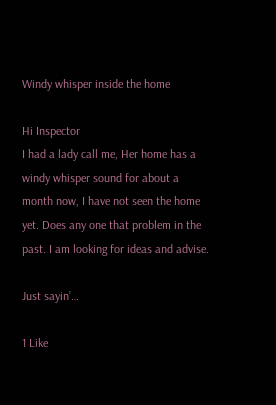Windy whisper inside the home

Hi Inspector
I had a lady call me, Her home has a windy whisper sound for about a month now, I have not seen the home yet. Does any one that problem in the past. I am looking for ideas and advise.

Just sayin’…

1 Like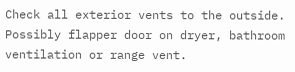Check all exterior vents to the outside. Possibly flapper door on dryer, bathroom ventilation or range vent.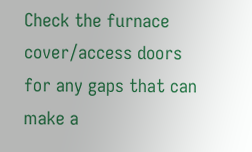Check the furnace cover/access doors for any gaps that can make a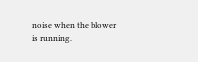noise when the blower is running.